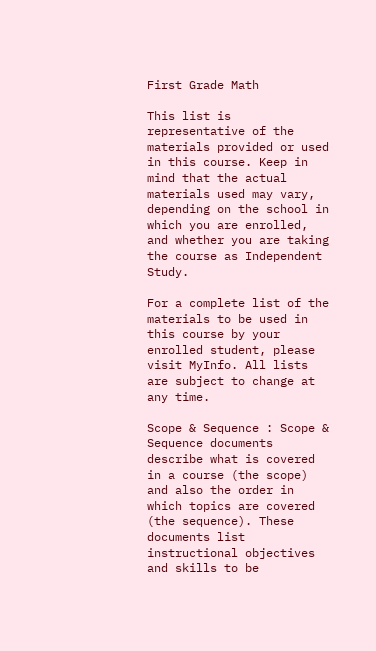First Grade Math

This list is representative of the materials provided or used in this course. Keep in mind that the actual materials used may vary, depending on the school in which you are enrolled, and whether you are taking the course as Independent Study.

For a complete list of the materials to be used in this course by your enrolled student, please visit MyInfo. All lists are subject to change at any time.

Scope & Sequence : Scope & Sequence documents describe what is covered in a course (the scope) and also the order in which topics are covered (the sequence). These documents list instructional objectives and skills to be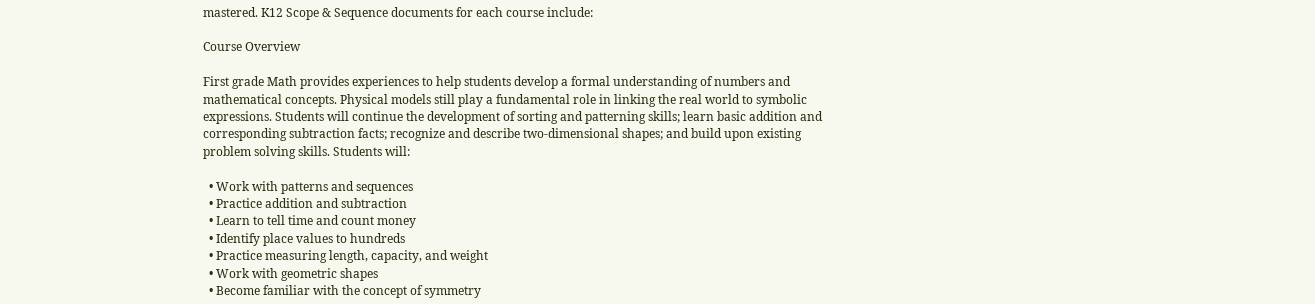mastered. K12 Scope & Sequence documents for each course include:

Course Overview

First grade Math provides experiences to help students develop a formal understanding of numbers and mathematical concepts. Physical models still play a fundamental role in linking the real world to symbolic expressions. Students will continue the development of sorting and patterning skills; learn basic addition and corresponding subtraction facts; recognize and describe two-dimensional shapes; and build upon existing problem solving skills. Students will:

  • Work with patterns and sequences
  • Practice addition and subtraction
  • Learn to tell time and count money
  • Identify place values to hundreds
  • Practice measuring length, capacity, and weight
  • Work with geometric shapes
  • Become familiar with the concept of symmetry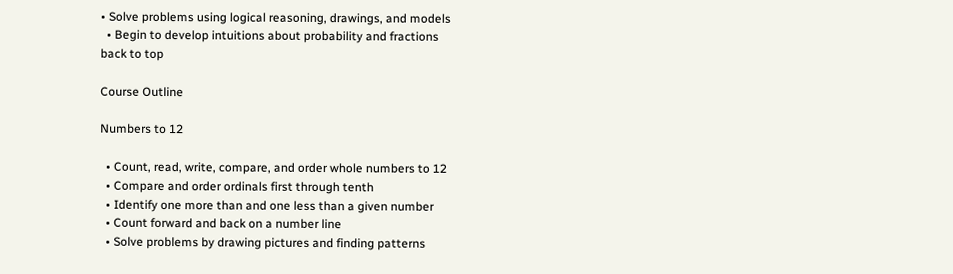• Solve problems using logical reasoning, drawings, and models
  • Begin to develop intuitions about probability and fractions
back to top

Course Outline

Numbers to 12

  • Count, read, write, compare, and order whole numbers to 12
  • Compare and order ordinals first through tenth
  • Identify one more than and one less than a given number
  • Count forward and back on a number line
  • Solve problems by drawing pictures and finding patterns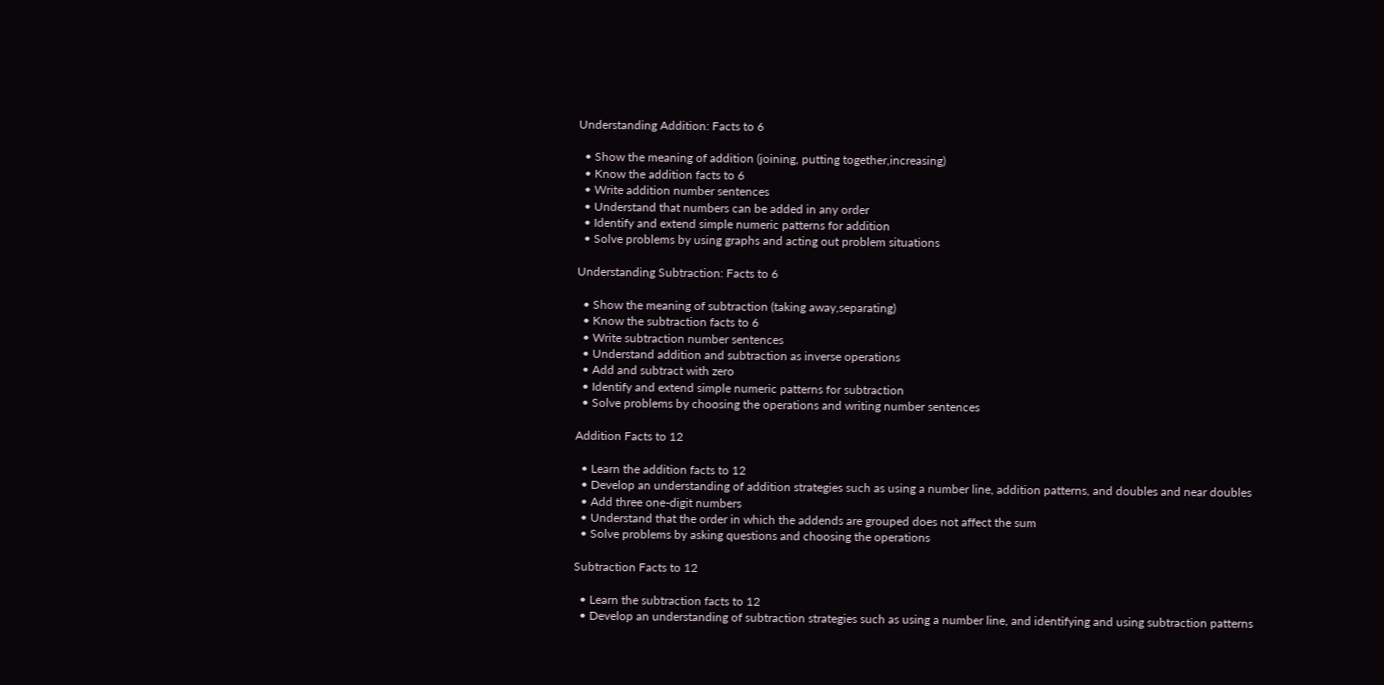Understanding Addition: Facts to 6

  • Show the meaning of addition (joining, putting together,increasing)
  • Know the addition facts to 6
  • Write addition number sentences
  • Understand that numbers can be added in any order
  • Identify and extend simple numeric patterns for addition
  • Solve problems by using graphs and acting out problem situations

Understanding Subtraction: Facts to 6

  • Show the meaning of subtraction (taking away,separating)
  • Know the subtraction facts to 6
  • Write subtraction number sentences
  • Understand addition and subtraction as inverse operations
  • Add and subtract with zero
  • Identify and extend simple numeric patterns for subtraction
  • Solve problems by choosing the operations and writing number sentences

Addition Facts to 12

  • Learn the addition facts to 12
  • Develop an understanding of addition strategies such as using a number line, addition patterns, and doubles and near doubles
  • Add three one-digit numbers
  • Understand that the order in which the addends are grouped does not affect the sum
  • Solve problems by asking questions and choosing the operations

Subtraction Facts to 12

  • Learn the subtraction facts to 12
  • Develop an understanding of subtraction strategies such as using a number line, and identifying and using subtraction patterns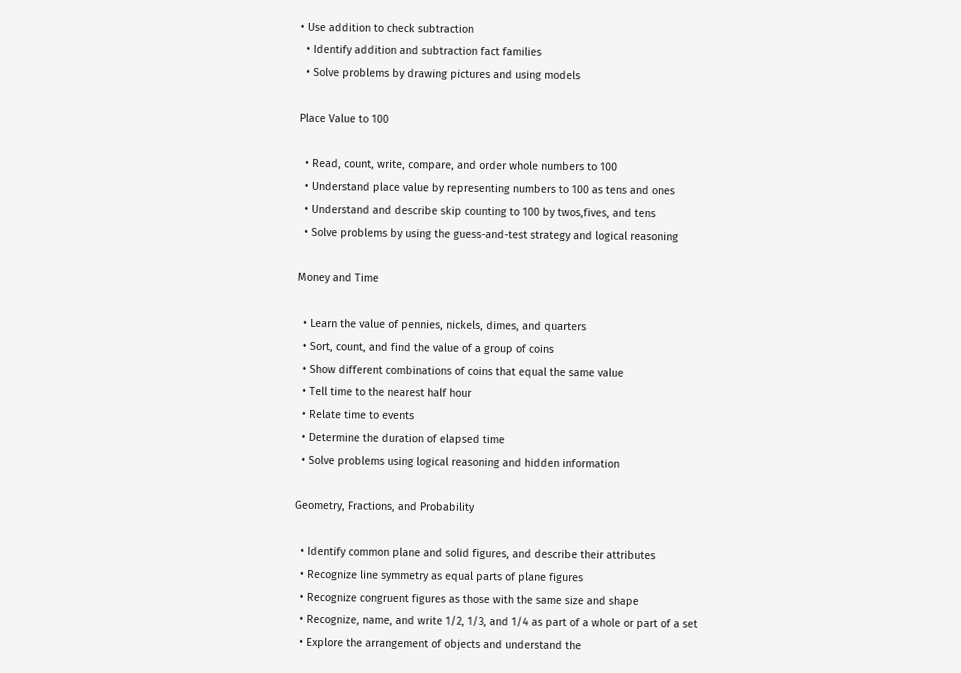• Use addition to check subtraction
  • Identify addition and subtraction fact families
  • Solve problems by drawing pictures and using models

Place Value to 100

  • Read, count, write, compare, and order whole numbers to 100
  • Understand place value by representing numbers to 100 as tens and ones
  • Understand and describe skip counting to 100 by twos,fives, and tens
  • Solve problems by using the guess-and-test strategy and logical reasoning

Money and Time

  • Learn the value of pennies, nickels, dimes, and quarters
  • Sort, count, and find the value of a group of coins
  • Show different combinations of coins that equal the same value
  • Tell time to the nearest half hour
  • Relate time to events
  • Determine the duration of elapsed time
  • Solve problems using logical reasoning and hidden information

Geometry, Fractions, and Probability

  • Identify common plane and solid figures, and describe their attributes
  • Recognize line symmetry as equal parts of plane figures
  • Recognize congruent figures as those with the same size and shape
  • Recognize, name, and write 1/2, 1/3, and 1/4 as part of a whole or part of a set
  • Explore the arrangement of objects and understand the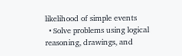likelihood of simple events
  • Solve problems using logical reasoning, drawings, and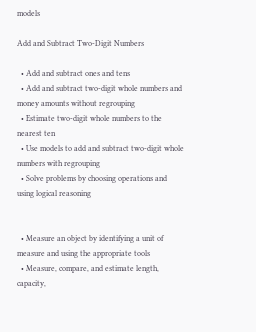models

Add and Subtract Two-Digit Numbers

  • Add and subtract ones and tens
  • Add and subtract two-digit whole numbers and money amounts without regrouping
  • Estimate two-digit whole numbers to the nearest ten
  • Use models to add and subtract two-digit whole numbers with regrouping
  • Solve problems by choosing operations and using logical reasoning


  • Measure an object by identifying a unit of measure and using the appropriate tools
  • Measure, compare, and estimate length, capacity,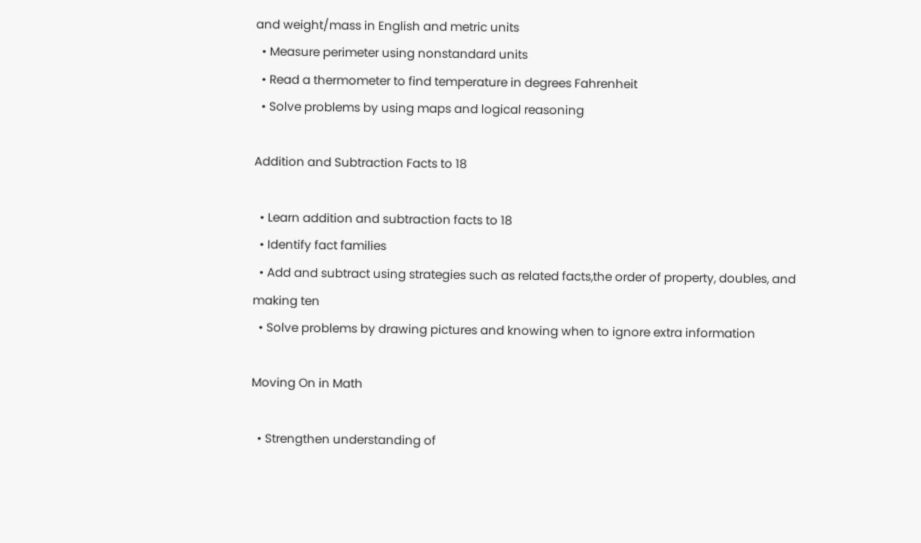and weight/mass in English and metric units
  • Measure perimeter using nonstandard units
  • Read a thermometer to find temperature in degrees Fahrenheit
  • Solve problems by using maps and logical reasoning

Addition and Subtraction Facts to 18

  • Learn addition and subtraction facts to 18
  • Identify fact families
  • Add and subtract using strategies such as related facts,the order of property, doubles, and making ten
  • Solve problems by drawing pictures and knowing when to ignore extra information

Moving On in Math

  • Strengthen understanding of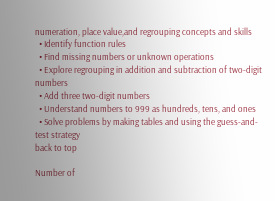numeration, place value,and regrouping concepts and skills
  • Identify function rules
  • Find missing numbers or unknown operations
  • Explore regrouping in addition and subtraction of two-digit numbers
  • Add three two-digit numbers
  • Understand numbers to 999 as hundreds, tens, and ones
  • Solve problems by making tables and using the guess-and-test strategy
back to top

Number of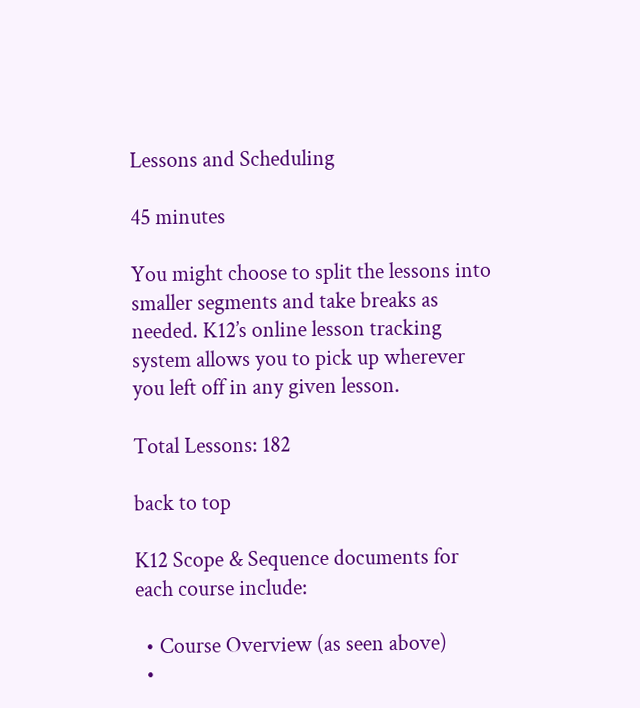Lessons and Scheduling

45 minutes

You might choose to split the lessons into smaller segments and take breaks as needed. K12’s online lesson tracking system allows you to pick up wherever you left off in any given lesson.

Total Lessons: 182

back to top

K12 Scope & Sequence documents for each course include:

  • Course Overview (as seen above)
  •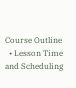Course Outline
  • Lesson Time and Scheduling